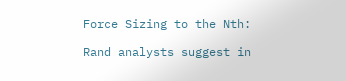Force Sizing to the Nth:

Rand analysts suggest in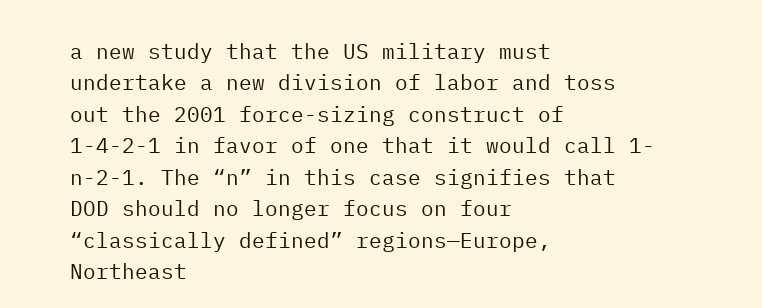a new study that the US military must undertake a new division of labor and toss out the 2001 force-sizing construct of 1-4-2-1 in favor of one that it would call 1-n-2-1. The “n” in this case signifies that DOD should no longer focus on four “classically defined” regions—Europe, Northeast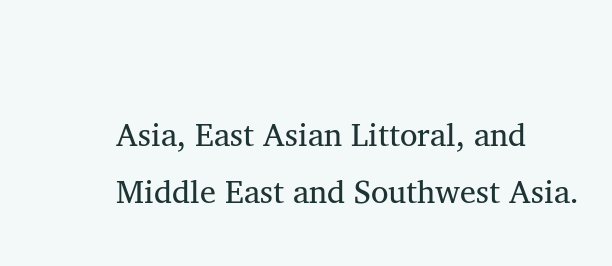Asia, East Asian Littoral, and Middle East and Southwest Asia.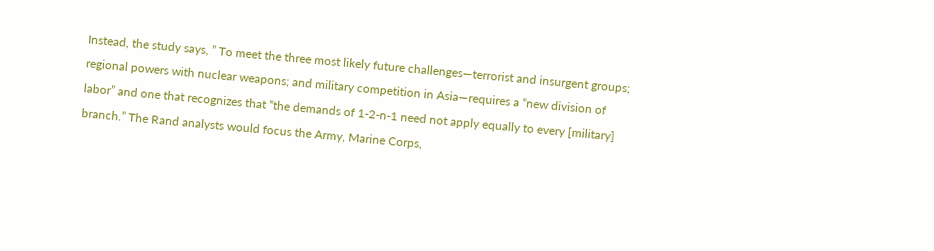Instead, the study says, ” To meet the three most likely future challenges—terrorist and insurgent groups; regional powers with nuclear weapons; and military competition in Asia—requires a “new division of labor” and one that recognizes that “the demands of 1-2-n-1 need not apply equally to every [military] branch.” The Rand analysts would focus the Army, Marine Corps,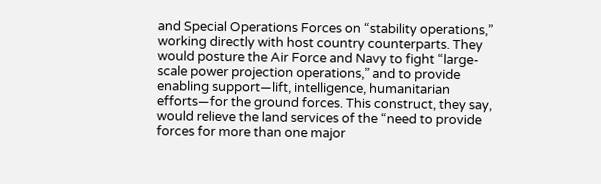and Special Operations Forces on “stability operations,” working directly with host country counterparts. They would posture the Air Force and Navy to fight “large-scale power projection operations,” and to provide enabling support—lift, intelligence, humanitarian efforts—for the ground forces. This construct, they say, would relieve the land services of the “need to provide forces for more than one major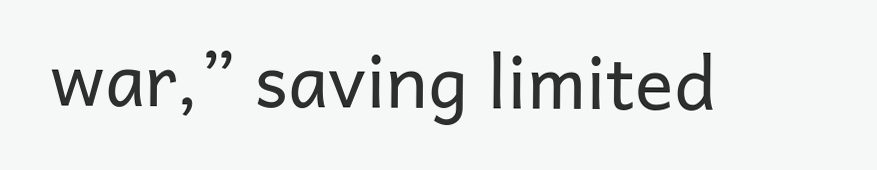war,” saving limited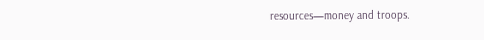resources—money and troops.